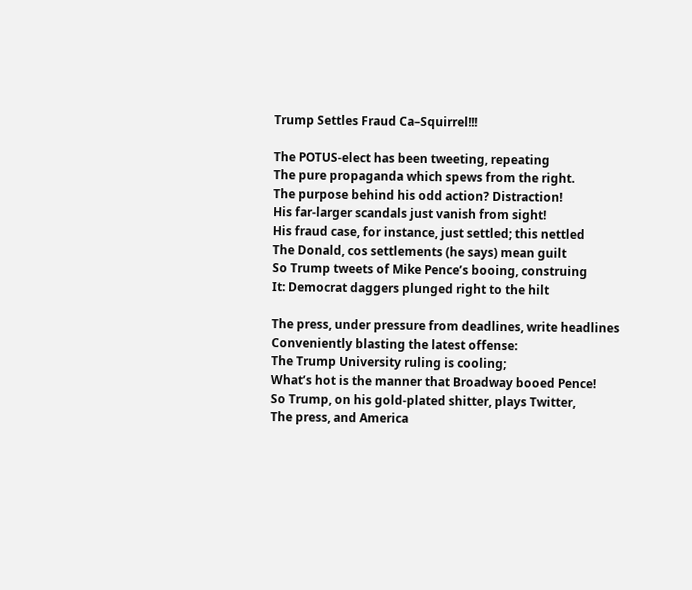Trump Settles Fraud Ca–Squirrel!!!

The POTUS-elect has been tweeting, repeating
The pure propaganda which spews from the right.
The purpose behind his odd action? Distraction!
His far-larger scandals just vanish from sight!
His fraud case, for instance, just settled; this nettled
The Donald, cos settlements (he says) mean guilt
So Trump tweets of Mike Pence’s booing, construing
It: Democrat daggers plunged right to the hilt

The press, under pressure from deadlines, write headlines
Conveniently blasting the latest offense:
The Trump University ruling is cooling;
What’s hot is the manner that Broadway booed Pence!
So Trump, on his gold-plated shitter, plays Twitter,
The press, and America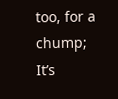too, for a chump;
It’s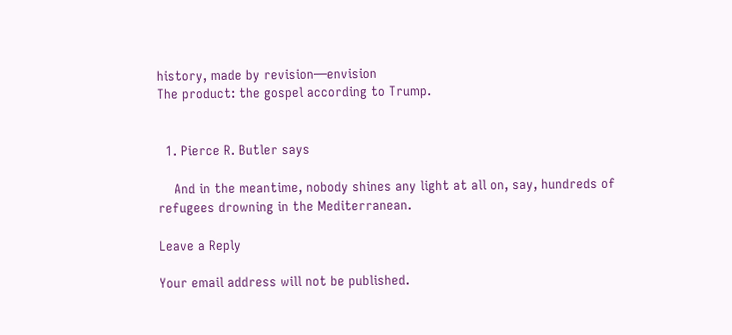history, made by revision—envision
The product: the gospel according to Trump.


  1. Pierce R. Butler says

    And in the meantime, nobody shines any light at all on, say, hundreds of refugees drowning in the Mediterranean.

Leave a Reply

Your email address will not be published.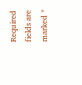Required fields are marked *